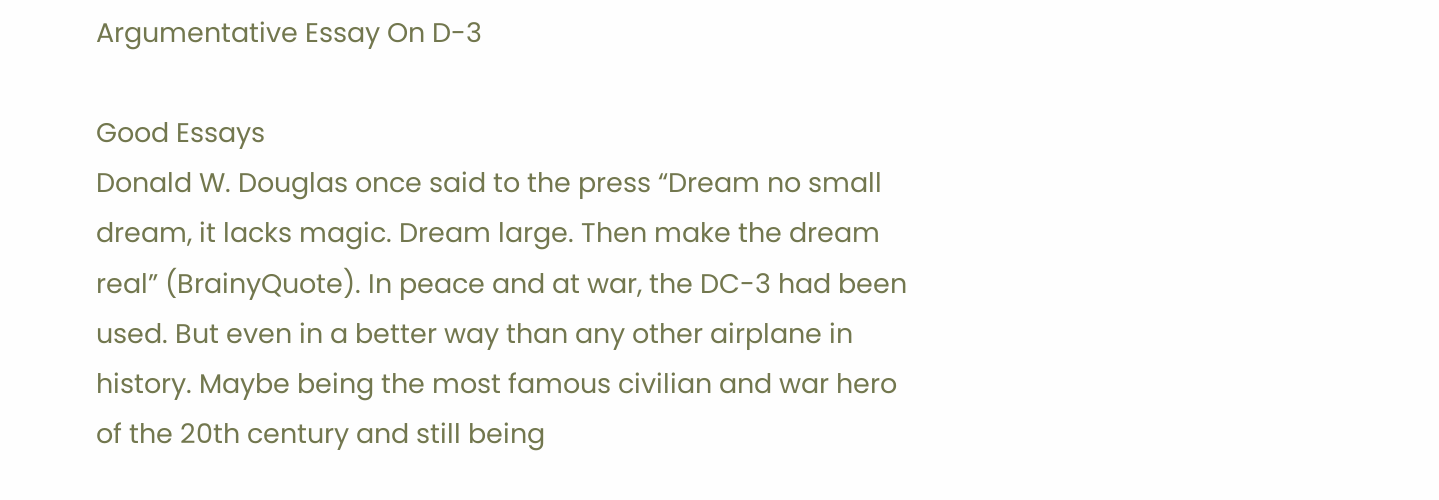Argumentative Essay On D-3

Good Essays
Donald W. Douglas once said to the press “Dream no small dream, it lacks magic. Dream large. Then make the dream real” (BrainyQuote). In peace and at war, the DC-3 had been used. But even in a better way than any other airplane in history. Maybe being the most famous civilian and war hero of the 20th century and still being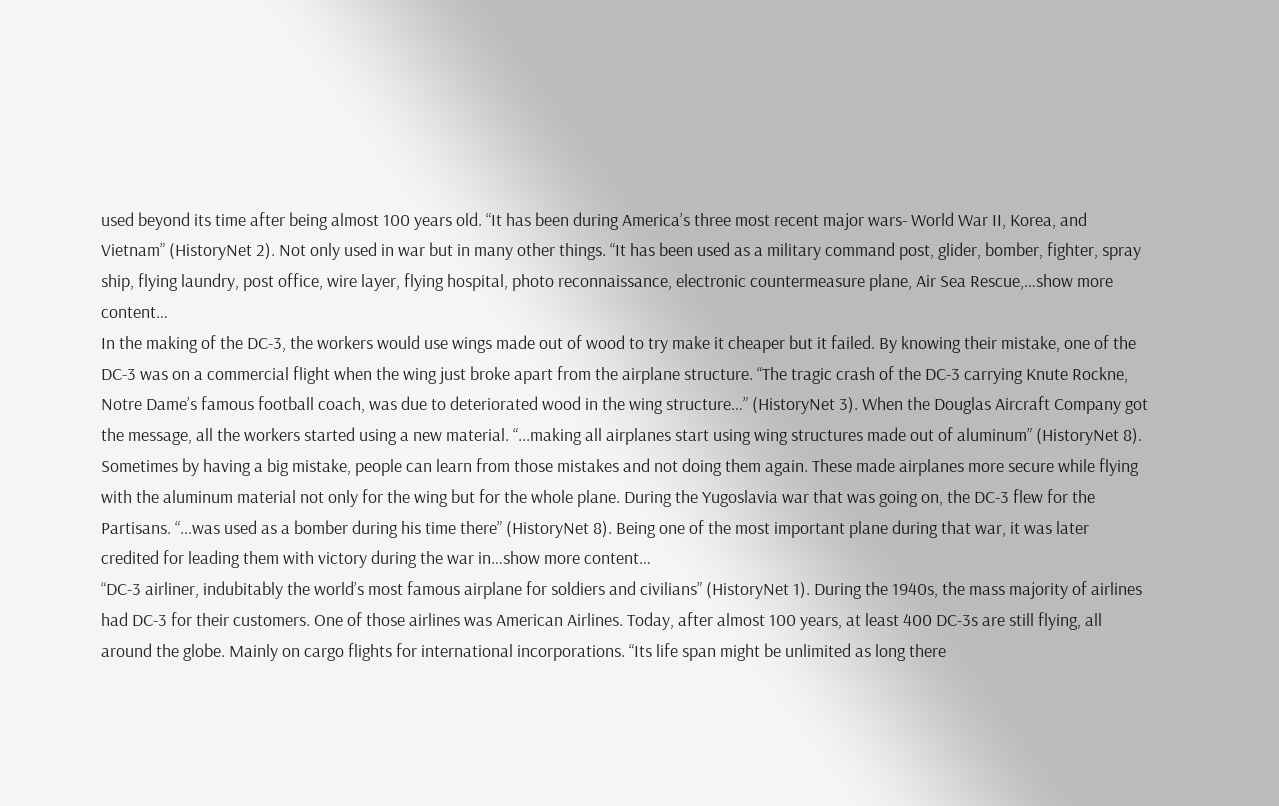used beyond its time after being almost 100 years old. “It has been during America’s three most recent major wars- World War II, Korea, and Vietnam” (HistoryNet 2). Not only used in war but in many other things. “It has been used as a military command post, glider, bomber, fighter, spray ship, flying laundry, post office, wire layer, flying hospital, photo reconnaissance, electronic countermeasure plane, Air Sea Rescue,…show more content…
In the making of the DC-3, the workers would use wings made out of wood to try make it cheaper but it failed. By knowing their mistake, one of the DC-3 was on a commercial flight when the wing just broke apart from the airplane structure. “The tragic crash of the DC-3 carrying Knute Rockne, Notre Dame’s famous football coach, was due to deteriorated wood in the wing structure…” (HistoryNet 3). When the Douglas Aircraft Company got the message, all the workers started using a new material. “...making all airplanes start using wing structures made out of aluminum” (HistoryNet 8). Sometimes by having a big mistake, people can learn from those mistakes and not doing them again. These made airplanes more secure while flying with the aluminum material not only for the wing but for the whole plane. During the Yugoslavia war that was going on, the DC-3 flew for the Partisans. “...was used as a bomber during his time there” (HistoryNet 8). Being one of the most important plane during that war, it was later credited for leading them with victory during the war in…show more content…
“DC-3 airliner, indubitably the world’s most famous airplane for soldiers and civilians” (HistoryNet 1). During the 1940s, the mass majority of airlines had DC-3 for their customers. One of those airlines was American Airlines. Today, after almost 100 years, at least 400 DC-3s are still flying, all around the globe. Mainly on cargo flights for international incorporations. “Its life span might be unlimited as long there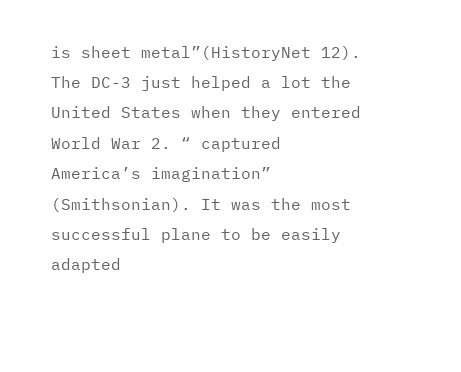is sheet metal”(HistoryNet 12). The DC-3 just helped a lot the United States when they entered World War 2. “ captured America’s imagination” (Smithsonian). It was the most successful plane to be easily adapted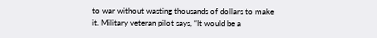to war without wasting thousands of dollars to make it. Military veteran pilot says, “It would be a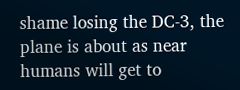shame losing the DC-3, the plane is about as near humans will get to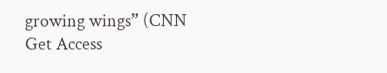growing wings” (CNN
Get Access